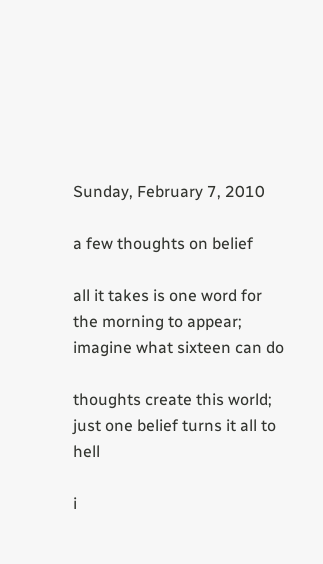Sunday, February 7, 2010

a few thoughts on belief

all it takes is one word for the morning to appear; imagine what sixteen can do

thoughts create this world; just one belief turns it all to hell

i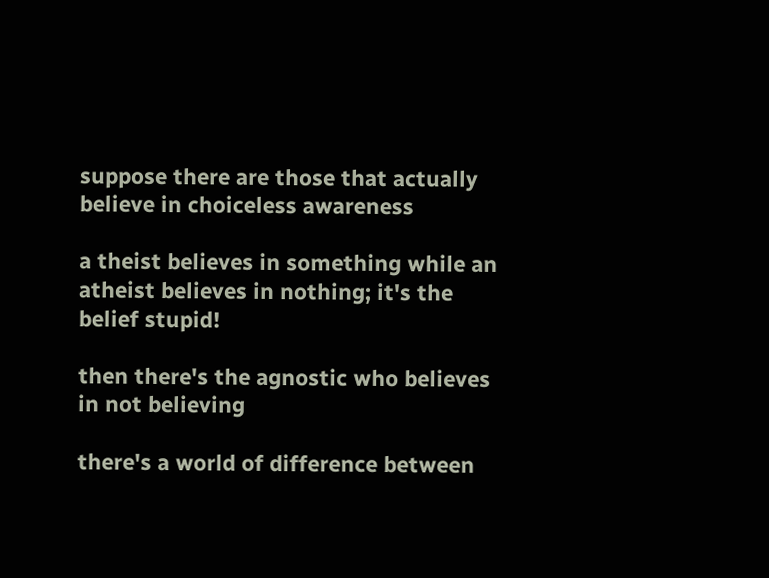suppose there are those that actually believe in choiceless awareness

a theist believes in something while an atheist believes in nothing; it's the belief stupid!

then there's the agnostic who believes in not believing

there's a world of difference between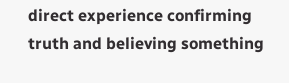direct experience confirming truth and believing something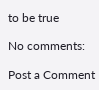to be true

No comments:

Post a Comment